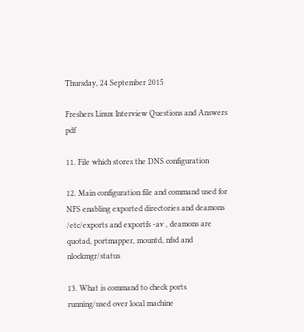Thursday, 24 September 2015

Freshers Linux Interview Questions and Answers pdf

11. File which stores the DNS configuration

12. Main configuration file and command used for NFS enabling exported directories and deamons
/etc/exports and exportfs -av , deamons are quotad, portmapper, mountd, nfsd and nlockmgr/status

13. What is command to check ports running/used over local machine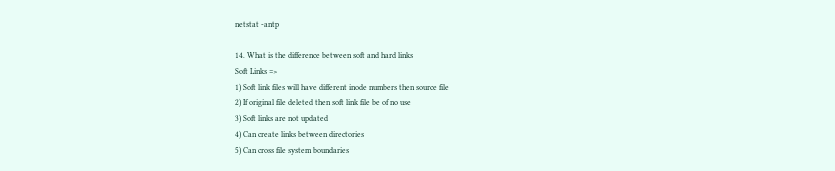netstat -antp

14. What is the difference between soft and hard links
Soft Links =>
1) Soft link files will have different inode numbers then source file
2) If original file deleted then soft link file be of no use
3) Soft links are not updated
4) Can create links between directories
5) Can cross file system boundaries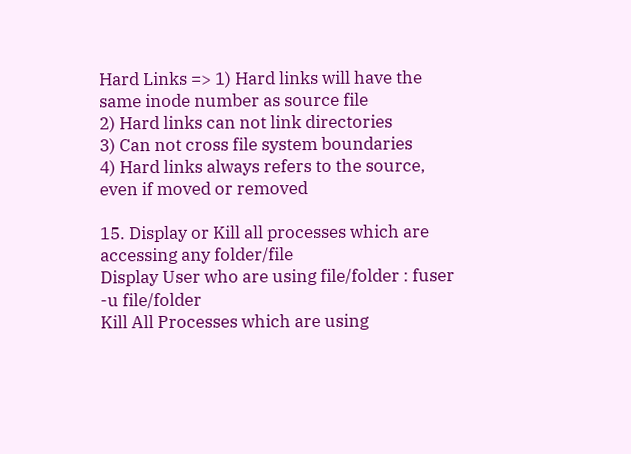Hard Links => 1) Hard links will have the same inode number as source file
2) Hard links can not link directories
3) Can not cross file system boundaries
4) Hard links always refers to the source, even if moved or removed

15. Display or Kill all processes which are accessing any folder/file
Display User who are using file/folder : fuser -u file/folder
Kill All Processes which are using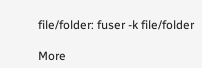file/folder: fuser -k file/folder

More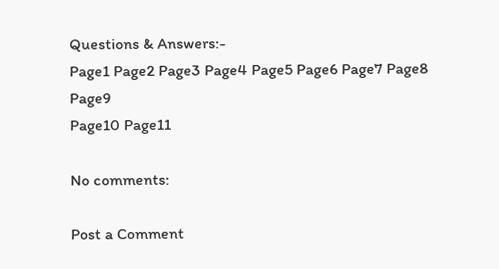Questions & Answers:-
Page1 Page2 Page3 Page4 Page5 Page6 Page7 Page8 Page9
Page10 Page11

No comments:

Post a Comment